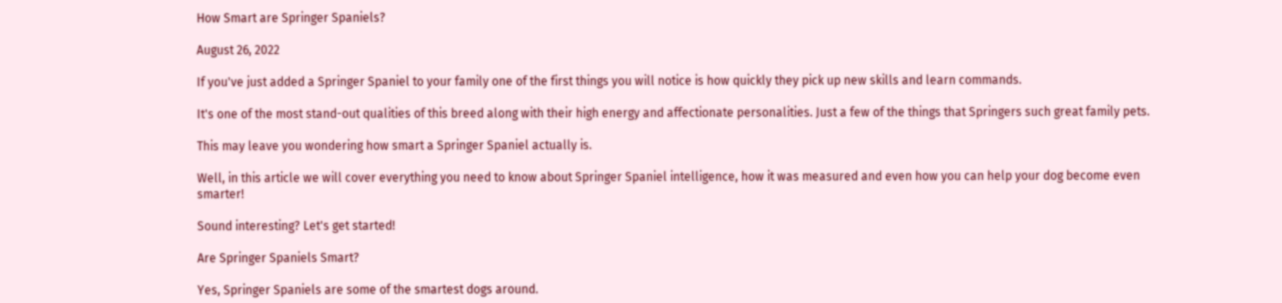How Smart are Springer Spaniels?

August 26, 2022

If you've just added a Springer Spaniel to your family one of the first things you will notice is how quickly they pick up new skills and learn commands.

It's one of the most stand-out qualities of this breed along with their high energy and affectionate personalities. Just a few of the things that Springers such great family pets.

This may leave you wondering how smart a Springer Spaniel actually is.

Well, in this article we will cover everything you need to know about Springer Spaniel intelligence, how it was measured and even how you can help your dog become even smarter!

Sound interesting? Let's get started!

Are Springer Spaniels Smart?

Yes, Springer Spaniels are some of the smartest dogs around.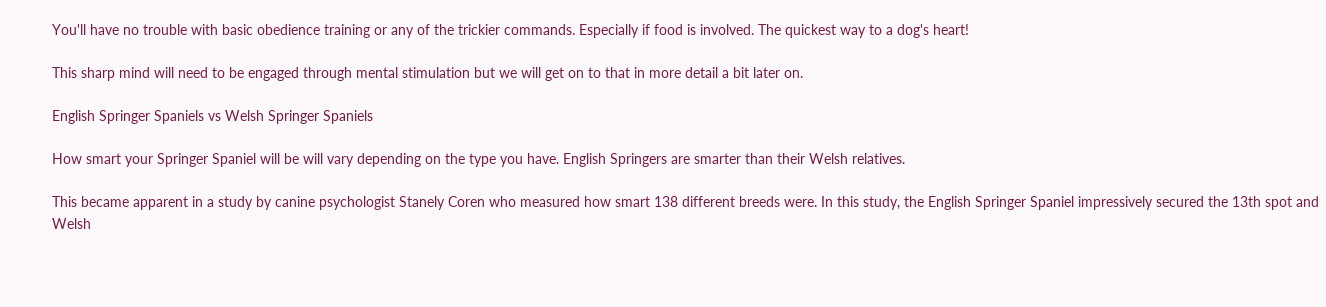You'll have no trouble with basic obedience training or any of the trickier commands. Especially if food is involved. The quickest way to a dog's heart!

This sharp mind will need to be engaged through mental stimulation but we will get on to that in more detail a bit later on.

English Springer Spaniels vs Welsh Springer Spaniels

How smart your Springer Spaniel will be will vary depending on the type you have. English Springers are smarter than their Welsh relatives.

This became apparent in a study by canine psychologist Stanely Coren who measured how smart 138 different breeds were. In this study, the English Springer Spaniel impressively secured the 13th spot and Welsh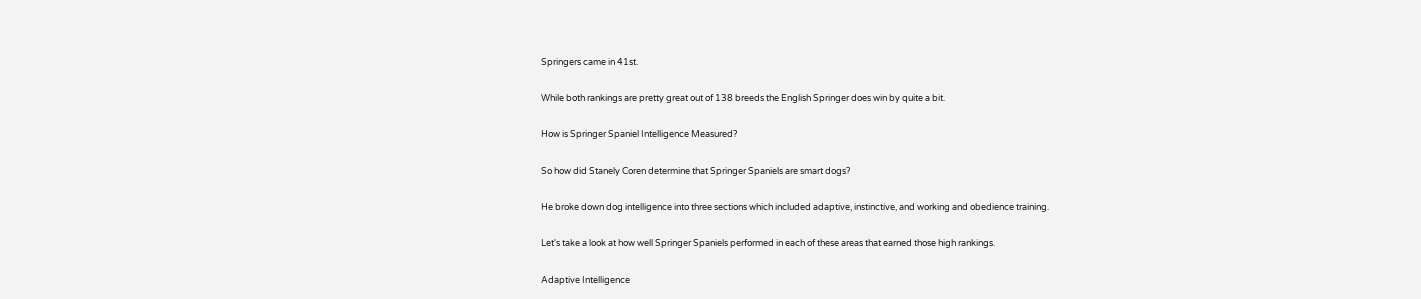Springers came in 41st.

While both rankings are pretty great out of 138 breeds the English Springer does win by quite a bit.

How is Springer Spaniel Intelligence Measured?

So how did Stanely Coren determine that Springer Spaniels are smart dogs?

He broke down dog intelligence into three sections which included adaptive, instinctive, and working and obedience training.

Let's take a look at how well Springer Spaniels performed in each of these areas that earned those high rankings.

Adaptive Intelligence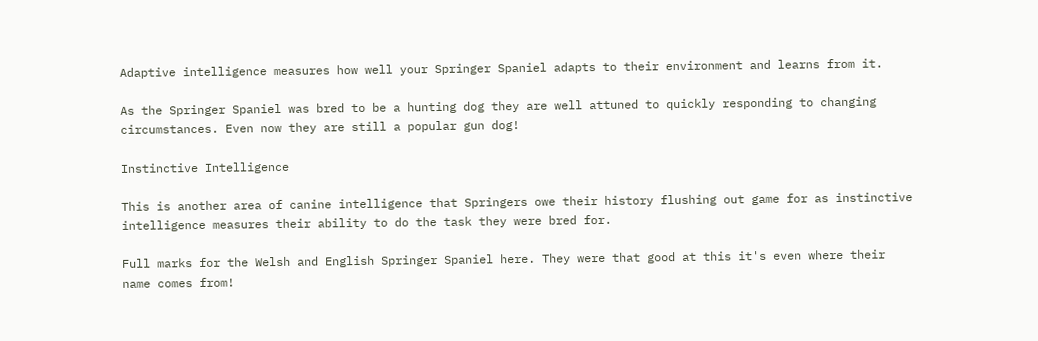Adaptive intelligence measures how well your Springer Spaniel adapts to their environment and learns from it.

As the Springer Spaniel was bred to be a hunting dog they are well attuned to quickly responding to changing circumstances. Even now they are still a popular gun dog!

Instinctive Intelligence

This is another area of canine intelligence that Springers owe their history flushing out game for as instinctive intelligence measures their ability to do the task they were bred for.

Full marks for the Welsh and English Springer Spaniel here. They were that good at this it's even where their name comes from!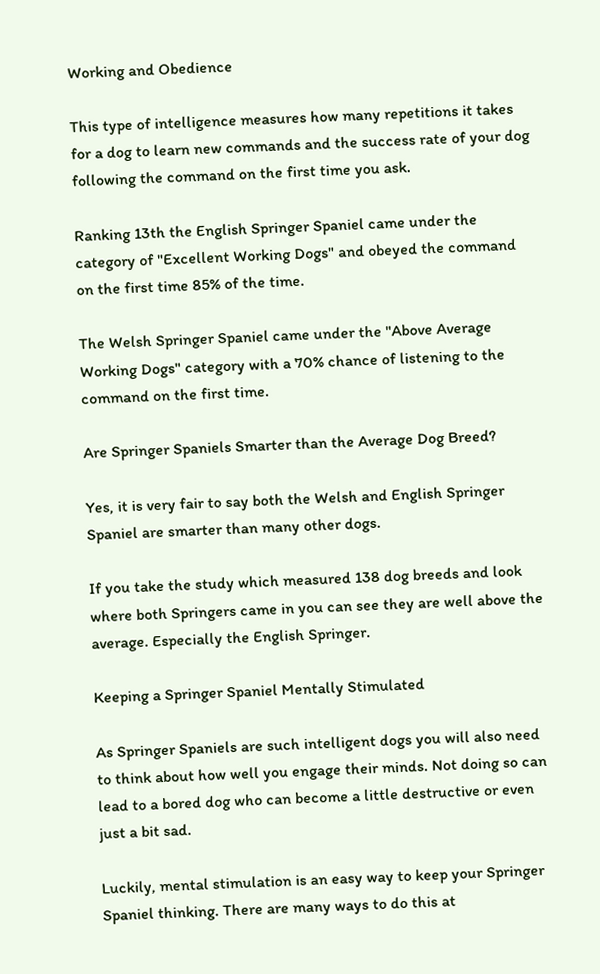Working and Obedience

This type of intelligence measures how many repetitions it takes for a dog to learn new commands and the success rate of your dog following the command on the first time you ask.

Ranking 13th the English Springer Spaniel came under the category of "Excellent Working Dogs" and obeyed the command on the first time 85% of the time.

The Welsh Springer Spaniel came under the "Above Average Working Dogs" category with a 70% chance of listening to the command on the first time.

Are Springer Spaniels Smarter than the Average Dog Breed?

Yes, it is very fair to say both the Welsh and English Springer Spaniel are smarter than many other dogs.

If you take the study which measured 138 dog breeds and look where both Springers came in you can see they are well above the average. Especially the English Springer.

Keeping a Springer Spaniel Mentally Stimulated

As Springer Spaniels are such intelligent dogs you will also need to think about how well you engage their minds. Not doing so can lead to a bored dog who can become a little destructive or even just a bit sad.

Luckily, mental stimulation is an easy way to keep your Springer Spaniel thinking. There are many ways to do this at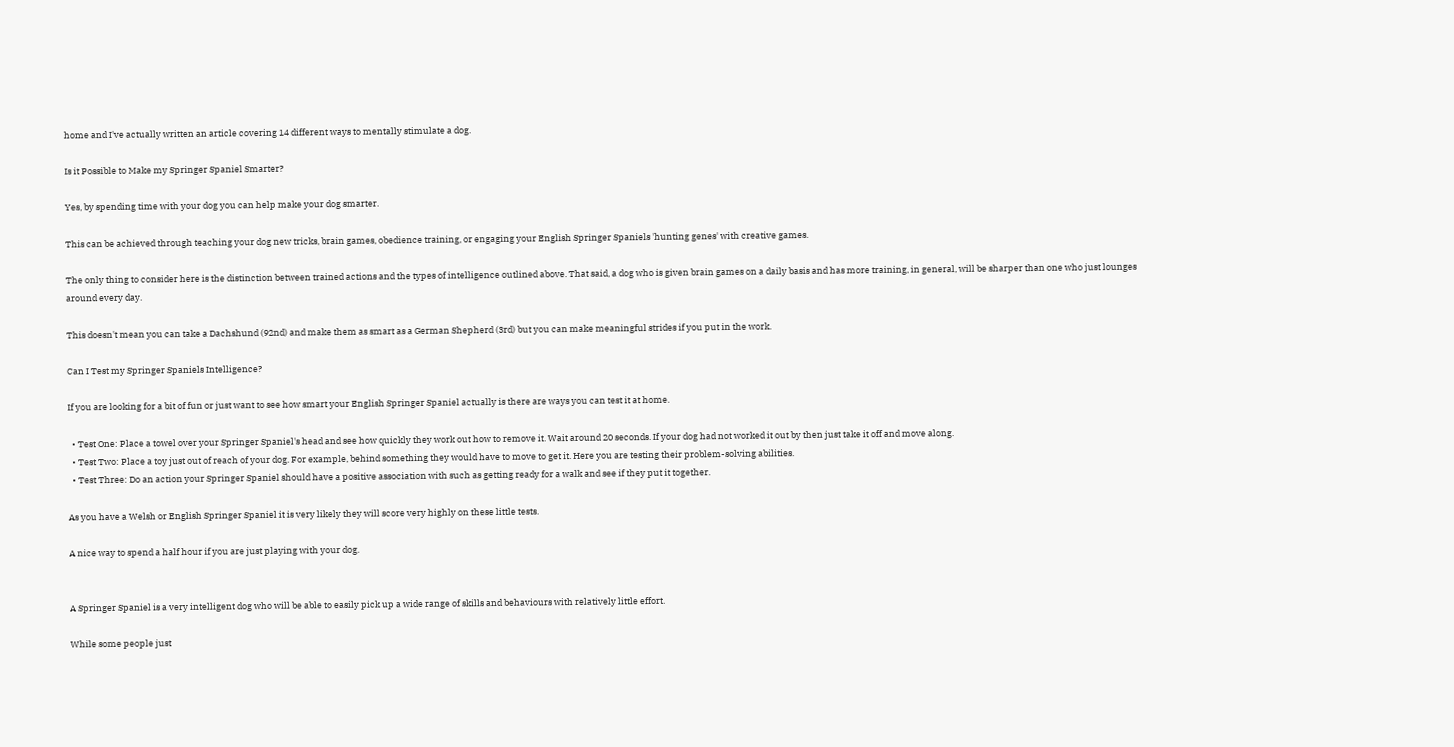home and I've actually written an article covering 14 different ways to mentally stimulate a dog.

Is it Possible to Make my Springer Spaniel Smarter?

Yes, by spending time with your dog you can help make your dog smarter.

This can be achieved through teaching your dog new tricks, brain games, obedience training, or engaging your English Springer Spaniels 'hunting genes' with creative games.

The only thing to consider here is the distinction between trained actions and the types of intelligence outlined above. That said, a dog who is given brain games on a daily basis and has more training, in general, will be sharper than one who just lounges around every day.

This doesn't mean you can take a Dachshund (92nd) and make them as smart as a German Shepherd (3rd) but you can make meaningful strides if you put in the work.

Can I Test my Springer Spaniels Intelligence?

If you are looking for a bit of fun or just want to see how smart your English Springer Spaniel actually is there are ways you can test it at home.

  • Test One: Place a towel over your Springer Spaniel's head and see how quickly they work out how to remove it. Wait around 20 seconds. If your dog had not worked it out by then just take it off and move along.
  • Test Two: Place a toy just out of reach of your dog. For example, behind something they would have to move to get it. Here you are testing their problem-solving abilities.
  • Test Three: Do an action your Springer Spaniel should have a positive association with such as getting ready for a walk and see if they put it together.

As you have a Welsh or English Springer Spaniel it is very likely they will score very highly on these little tests.

A nice way to spend a half hour if you are just playing with your dog.


A Springer Spaniel is a very intelligent dog who will be able to easily pick up a wide range of skills and behaviours with relatively little effort.

While some people just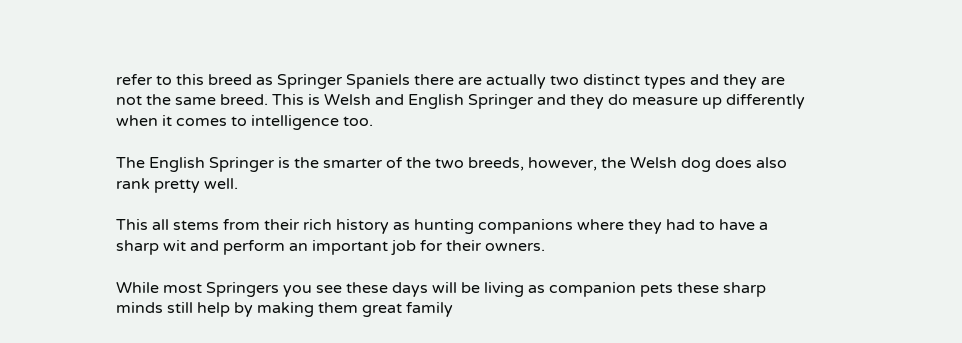refer to this breed as Springer Spaniels there are actually two distinct types and they are not the same breed. This is Welsh and English Springer and they do measure up differently when it comes to intelligence too.

The English Springer is the smarter of the two breeds, however, the Welsh dog does also rank pretty well.

This all stems from their rich history as hunting companions where they had to have a sharp wit and perform an important job for their owners.

While most Springers you see these days will be living as companion pets these sharp minds still help by making them great family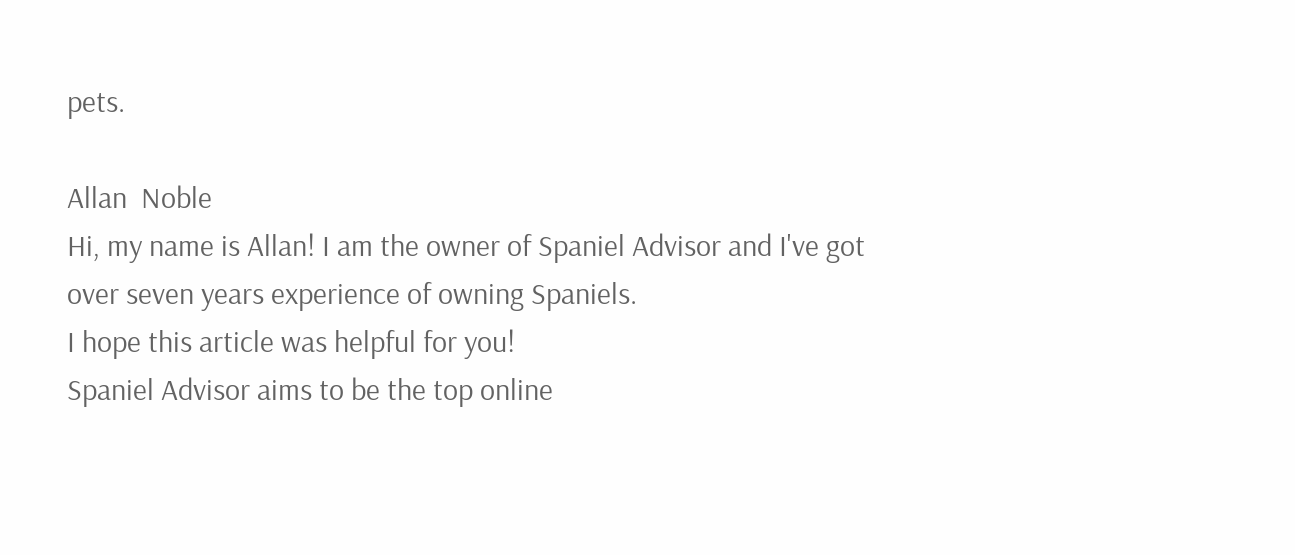pets.

Allan  Noble
Hi, my name is Allan! I am the owner of Spaniel Advisor and I've got over seven years experience of owning Spaniels.
I hope this article was helpful for you!
Spaniel Advisor aims to be the top online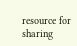resource for sharing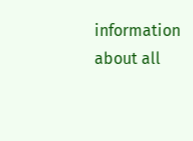information about all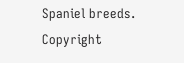Spaniel breeds.
Copyright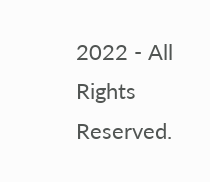2022 - All Rights Reserved.